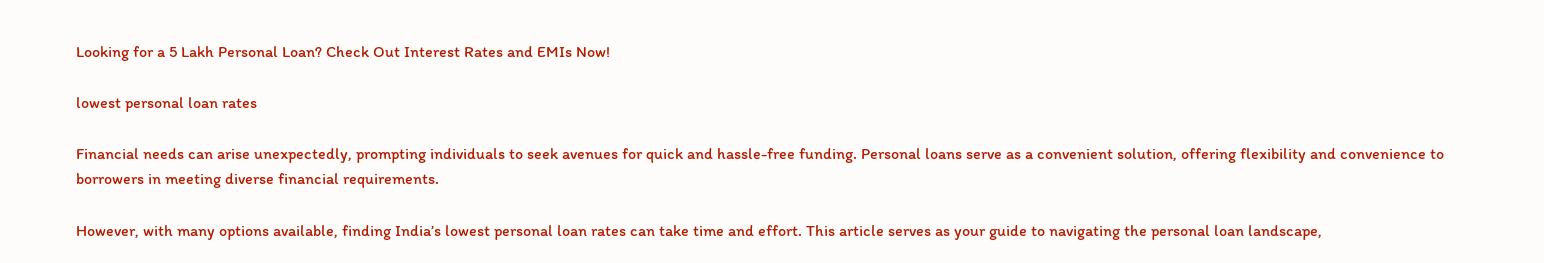Looking for a 5 Lakh Personal Loan? Check Out Interest Rates and EMIs Now!

lowest personal loan rates

Financial needs can arise unexpectedly, prompting individuals to seek avenues for quick and hassle-free funding. Personal loans serve as a convenient solution, offering flexibility and convenience to borrowers in meeting diverse financial requirements.

However, with many options available, finding India’s lowest personal loan rates can take time and effort. This article serves as your guide to navigating the personal loan landscape,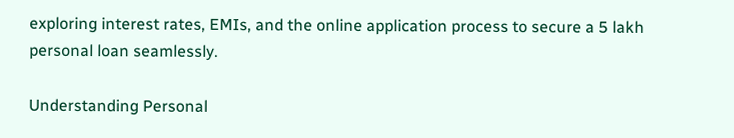exploring interest rates, EMIs, and the online application process to secure a 5 lakh personal loan seamlessly.

Understanding Personal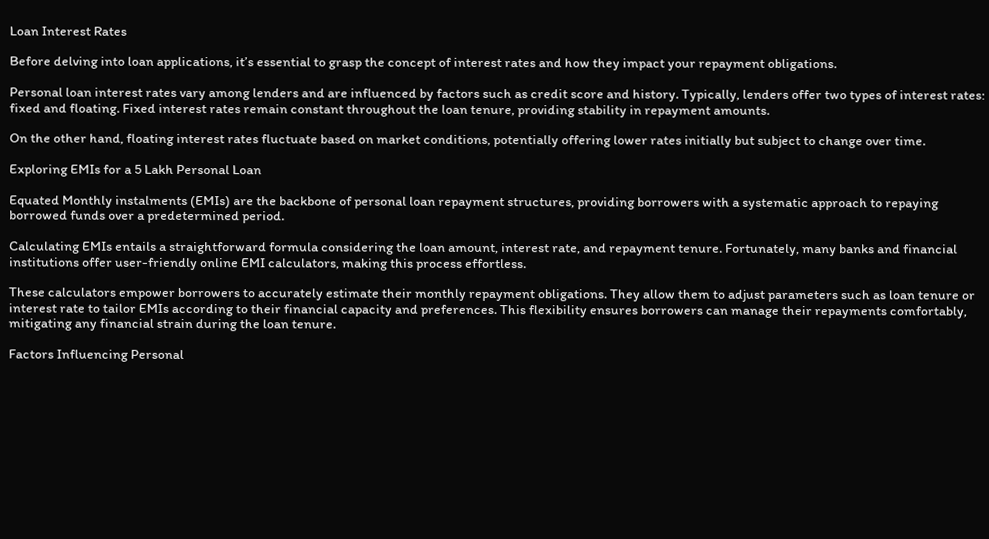Loan Interest Rates

Before delving into loan applications, it’s essential to grasp the concept of interest rates and how they impact your repayment obligations.

Personal loan interest rates vary among lenders and are influenced by factors such as credit score and history. Typically, lenders offer two types of interest rates: fixed and floating. Fixed interest rates remain constant throughout the loan tenure, providing stability in repayment amounts.

On the other hand, floating interest rates fluctuate based on market conditions, potentially offering lower rates initially but subject to change over time.

Exploring EMIs for a 5 Lakh Personal Loan

Equated Monthly instalments (EMIs) are the backbone of personal loan repayment structures, providing borrowers with a systematic approach to repaying borrowed funds over a predetermined period.

Calculating EMIs entails a straightforward formula considering the loan amount, interest rate, and repayment tenure. Fortunately, many banks and financial institutions offer user-friendly online EMI calculators, making this process effortless.

These calculators empower borrowers to accurately estimate their monthly repayment obligations. They allow them to adjust parameters such as loan tenure or interest rate to tailor EMIs according to their financial capacity and preferences. This flexibility ensures borrowers can manage their repayments comfortably, mitigating any financial strain during the loan tenure.

Factors Influencing Personal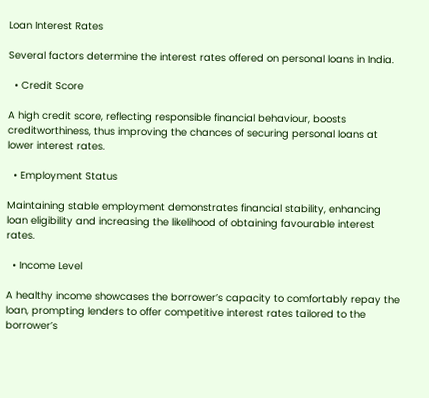Loan Interest Rates

Several factors determine the interest rates offered on personal loans in India.

  • Credit Score

A high credit score, reflecting responsible financial behaviour, boosts creditworthiness, thus improving the chances of securing personal loans at lower interest rates.

  • Employment Status

Maintaining stable employment demonstrates financial stability, enhancing loan eligibility and increasing the likelihood of obtaining favourable interest rates.

  • Income Level

A healthy income showcases the borrower’s capacity to comfortably repay the loan, prompting lenders to offer competitive interest rates tailored to the borrower’s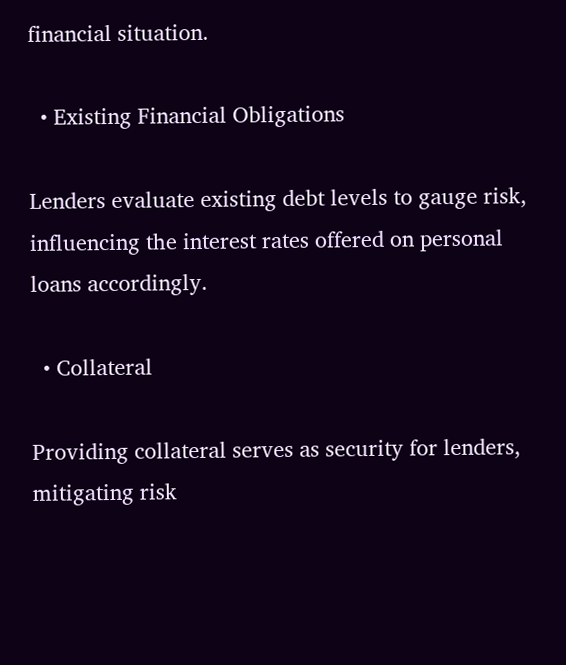financial situation.

  • Existing Financial Obligations

Lenders evaluate existing debt levels to gauge risk, influencing the interest rates offered on personal loans accordingly.

  • Collateral

Providing collateral serves as security for lenders, mitigating risk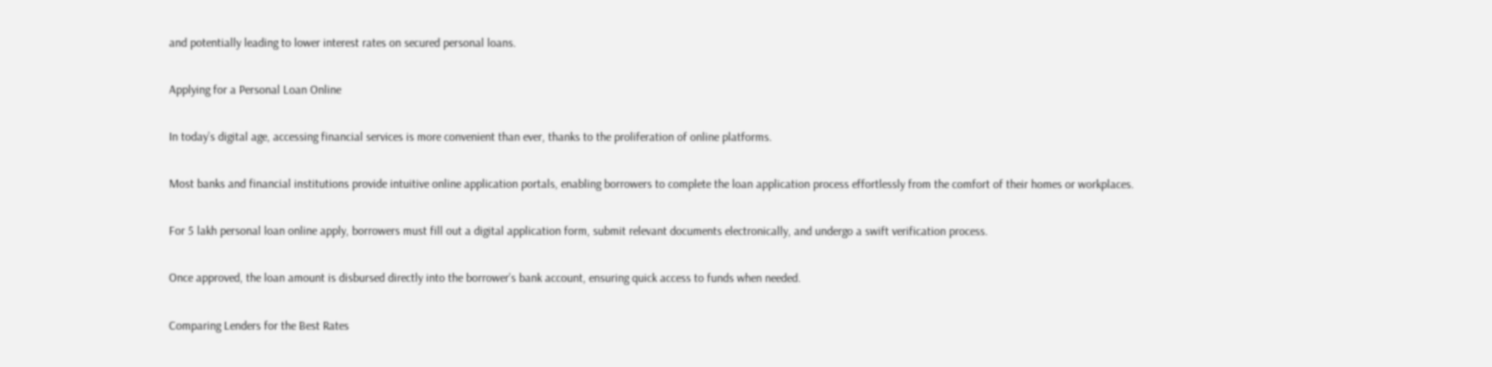and potentially leading to lower interest rates on secured personal loans.

Applying for a Personal Loan Online

In today’s digital age, accessing financial services is more convenient than ever, thanks to the proliferation of online platforms.

Most banks and financial institutions provide intuitive online application portals, enabling borrowers to complete the loan application process effortlessly from the comfort of their homes or workplaces.

For 5 lakh personal loan online apply, borrowers must fill out a digital application form, submit relevant documents electronically, and undergo a swift verification process.

Once approved, the loan amount is disbursed directly into the borrower’s bank account, ensuring quick access to funds when needed.

Comparing Lenders for the Best Rates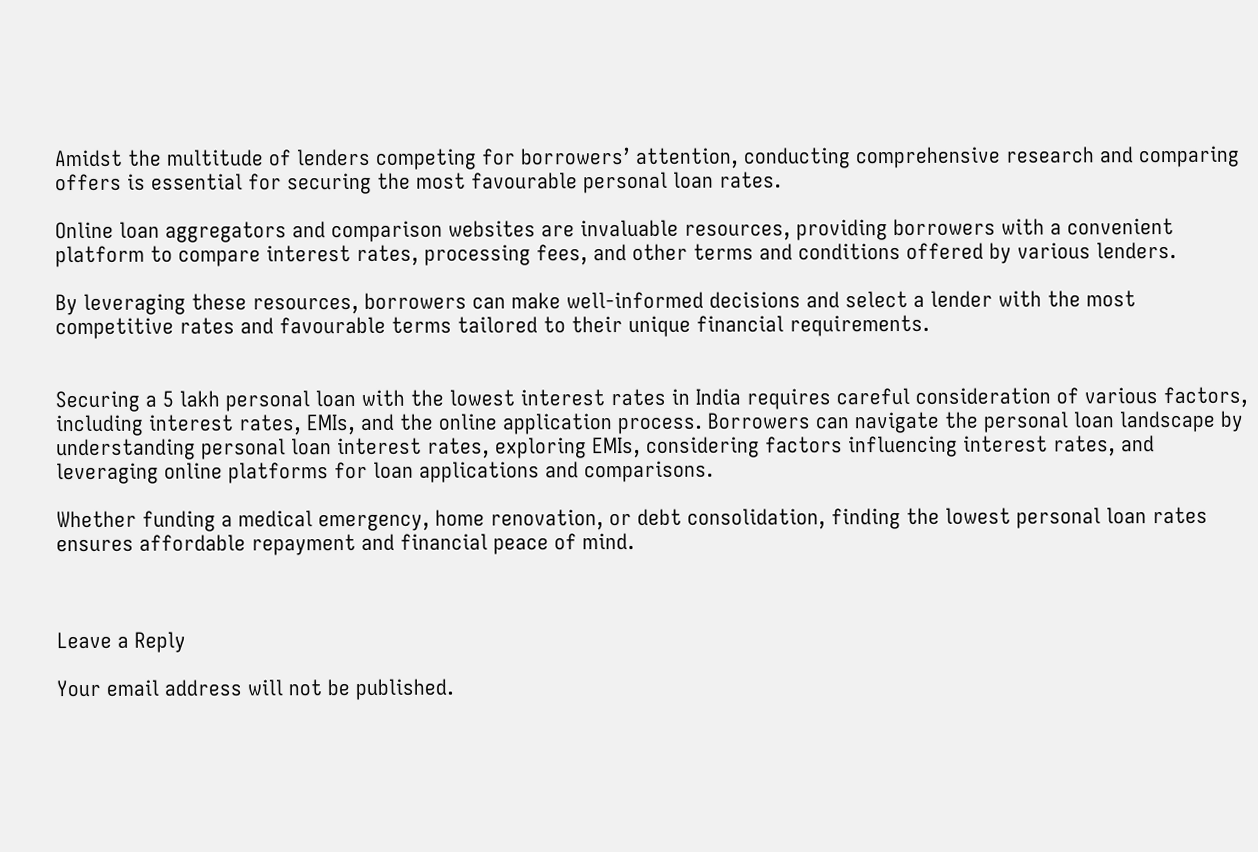Amidst the multitude of lenders competing for borrowers’ attention, conducting comprehensive research and comparing offers is essential for securing the most favourable personal loan rates.

Online loan aggregators and comparison websites are invaluable resources, providing borrowers with a convenient platform to compare interest rates, processing fees, and other terms and conditions offered by various lenders.

By leveraging these resources, borrowers can make well-informed decisions and select a lender with the most competitive rates and favourable terms tailored to their unique financial requirements.


Securing a 5 lakh personal loan with the lowest interest rates in India requires careful consideration of various factors, including interest rates, EMIs, and the online application process. Borrowers can navigate the personal loan landscape by understanding personal loan interest rates, exploring EMIs, considering factors influencing interest rates, and leveraging online platforms for loan applications and comparisons.

Whether funding a medical emergency, home renovation, or debt consolidation, finding the lowest personal loan rates ensures affordable repayment and financial peace of mind.



Leave a Reply

Your email address will not be published.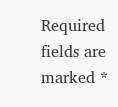Required fields are marked *